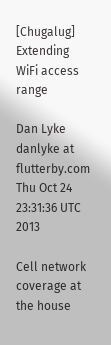[Chugalug] Extending WiFi access range

Dan Lyke danlyke at flutterby.com
Thu Oct 24 23:31:36 UTC 2013

Cell network coverage at the house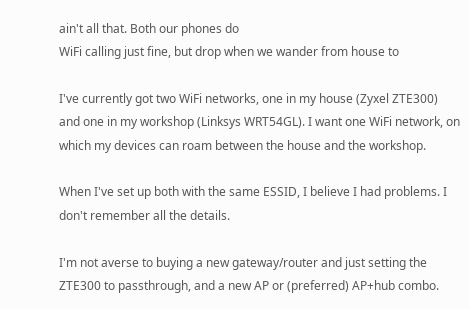ain't all that. Both our phones do
WiFi calling just fine, but drop when we wander from house to

I've currently got two WiFi networks, one in my house (Zyxel ZTE300)
and one in my workshop (Linksys WRT54GL). I want one WiFi network, on
which my devices can roam between the house and the workshop.

When I've set up both with the same ESSID, I believe I had problems. I
don't remember all the details.

I'm not averse to buying a new gateway/router and just setting the
ZTE300 to passthrough, and a new AP or (preferred) AP+hub combo.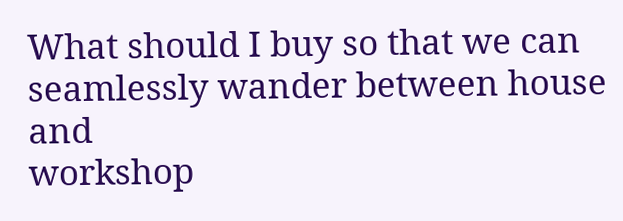What should I buy so that we can seamlessly wander between house and
workshop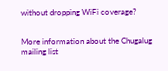without dropping WiFi coverage?


More information about the Chugalug mailing list